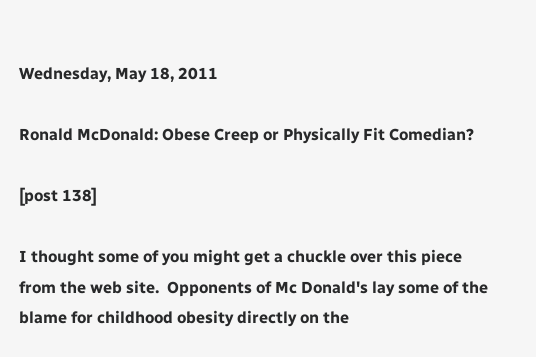Wednesday, May 18, 2011

Ronald McDonald: Obese Creep or Physically Fit Comedian?

[post 138]

I thought some of you might get a chuckle over this piece from the web site.  Opponents of Mc Donald's lay some of the blame for childhood obesity directly on the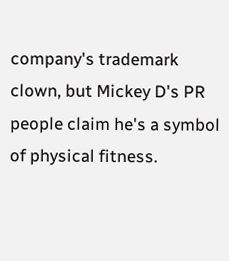company's trademark clown, but Mickey D's PR people claim he's a symbol of physical fitness.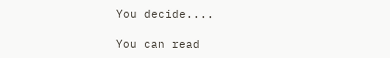You decide....

You can read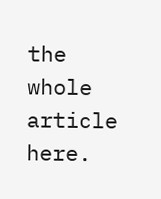the whole article here.